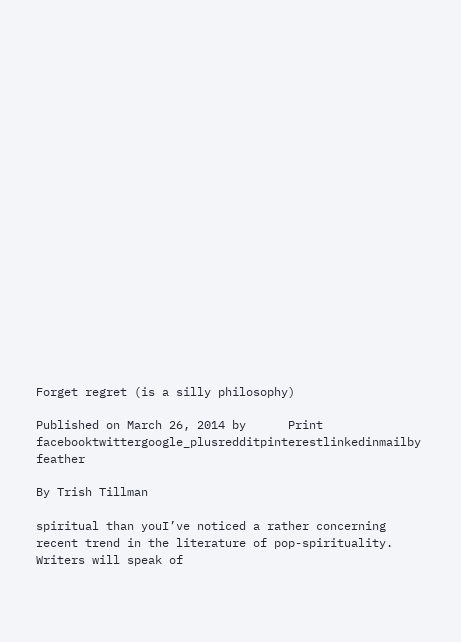Forget regret (is a silly philosophy)

Published on March 26, 2014 by      Print
facebooktwittergoogle_plusredditpinterestlinkedinmailby feather

By Trish Tillman

spiritual than youI’ve noticed a rather concerning recent trend in the literature of pop-spirituality. Writers will speak of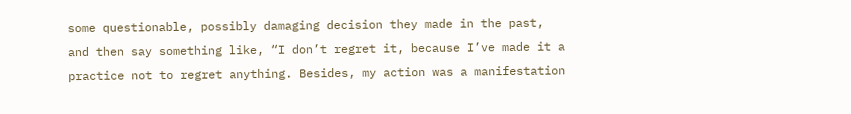some questionable, possibly damaging decision they made in the past, and then say something like, “I don’t regret it, because I’ve made it a practice not to regret anything. Besides, my action was a manifestation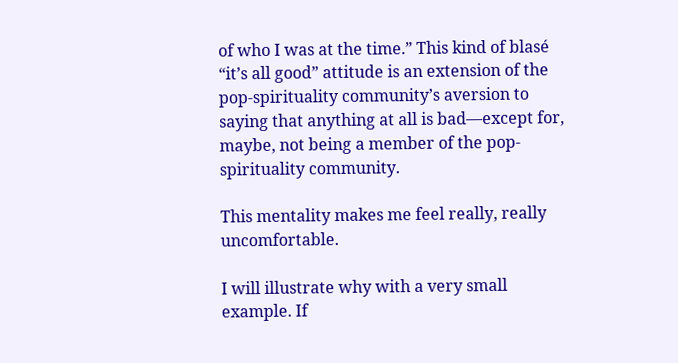of who I was at the time.” This kind of blasé “it’s all good” attitude is an extension of the pop-spirituality community’s aversion to saying that anything at all is bad—except for, maybe, not being a member of the pop-spirituality community.

This mentality makes me feel really, really uncomfortable.

I will illustrate why with a very small example. If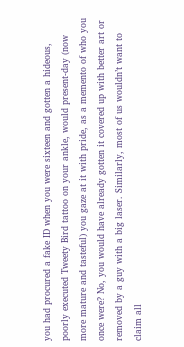you had procured a fake ID when you were sixteen and gotten a hideous, poorly executed Tweety Bird tattoo on your ankle, would present-day (now more mature and tasteful) you gaze at it with pride, as a memento of who you once were? No, you would have already gotten it covered up with better art or removed by a guy with a big laser. Similarly, most of us wouldn’t want to claim all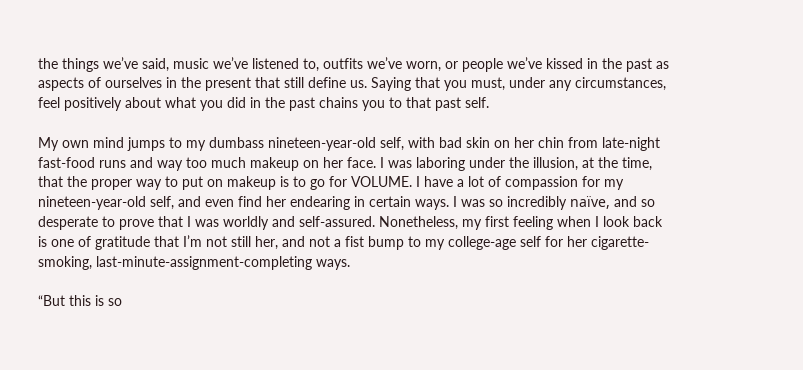the things we’ve said, music we’ve listened to, outfits we’ve worn, or people we’ve kissed in the past as aspects of ourselves in the present that still define us. Saying that you must, under any circumstances, feel positively about what you did in the past chains you to that past self.

My own mind jumps to my dumbass nineteen-year-old self, with bad skin on her chin from late-night fast-food runs and way too much makeup on her face. I was laboring under the illusion, at the time, that the proper way to put on makeup is to go for VOLUME. I have a lot of compassion for my nineteen-year-old self, and even find her endearing in certain ways. I was so incredibly naïve, and so desperate to prove that I was worldly and self-assured. Nonetheless, my first feeling when I look back is one of gratitude that I’m not still her, and not a fist bump to my college-age self for her cigarette-smoking, last-minute-assignment-completing ways.

“But this is so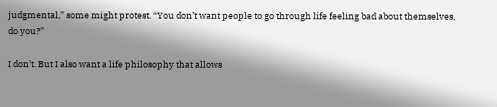judgmental,” some might protest. “You don’t want people to go through life feeling bad about themselves, do you?”

I don’t. But I also want a life philosophy that allows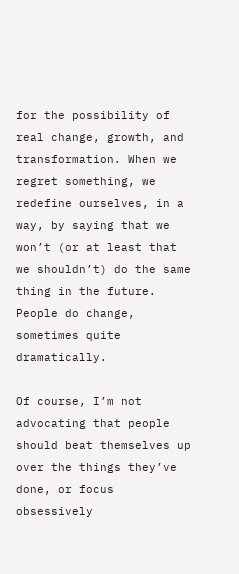for the possibility of real change, growth, and transformation. When we regret something, we redefine ourselves, in a way, by saying that we won’t (or at least that we shouldn’t) do the same thing in the future. People do change, sometimes quite dramatically.

Of course, I’m not advocating that people should beat themselves up over the things they’ve done, or focus obsessively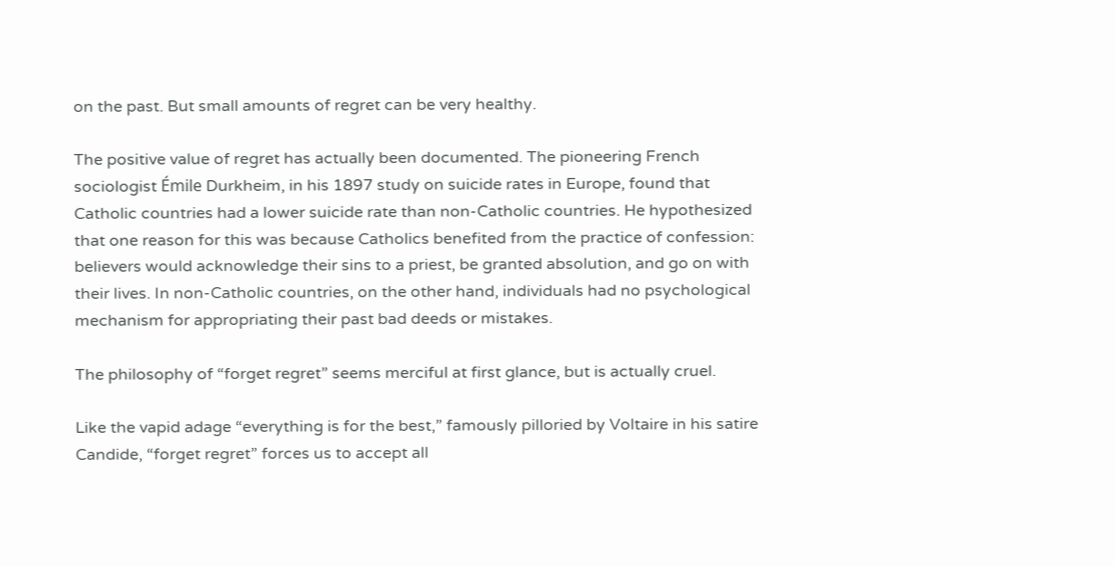on the past. But small amounts of regret can be very healthy.

The positive value of regret has actually been documented. The pioneering French sociologist Émile Durkheim, in his 1897 study on suicide rates in Europe, found that Catholic countries had a lower suicide rate than non-Catholic countries. He hypothesized that one reason for this was because Catholics benefited from the practice of confession: believers would acknowledge their sins to a priest, be granted absolution, and go on with their lives. In non-Catholic countries, on the other hand, individuals had no psychological mechanism for appropriating their past bad deeds or mistakes.

The philosophy of “forget regret” seems merciful at first glance, but is actually cruel.

Like the vapid adage “everything is for the best,” famously pilloried by Voltaire in his satire Candide, “forget regret” forces us to accept all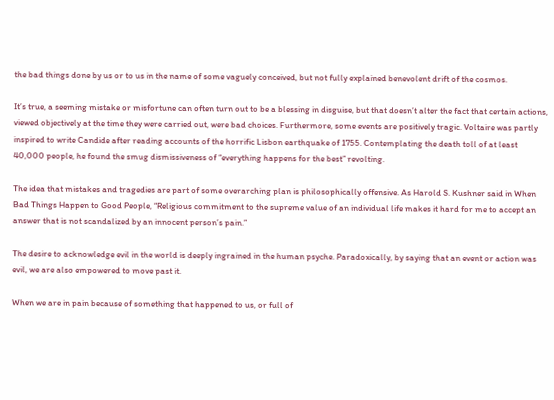the bad things done by us or to us in the name of some vaguely conceived, but not fully explained benevolent drift of the cosmos.

It’s true, a seeming mistake or misfortune can often turn out to be a blessing in disguise, but that doesn’t alter the fact that certain actions, viewed objectively at the time they were carried out, were bad choices. Furthermore, some events are positively tragic. Voltaire was partly inspired to write Candide after reading accounts of the horrific Lisbon earthquake of 1755. Contemplating the death toll of at least 40,000 people, he found the smug dismissiveness of “everything happens for the best” revolting.

The idea that mistakes and tragedies are part of some overarching plan is philosophically offensive. As Harold S. Kushner said in When Bad Things Happen to Good People, “Religious commitment to the supreme value of an individual life makes it hard for me to accept an answer that is not scandalized by an innocent person’s pain.”

The desire to acknowledge evil in the world is deeply ingrained in the human psyche. Paradoxically, by saying that an event or action was evil, we are also empowered to move past it.

When we are in pain because of something that happened to us, or full of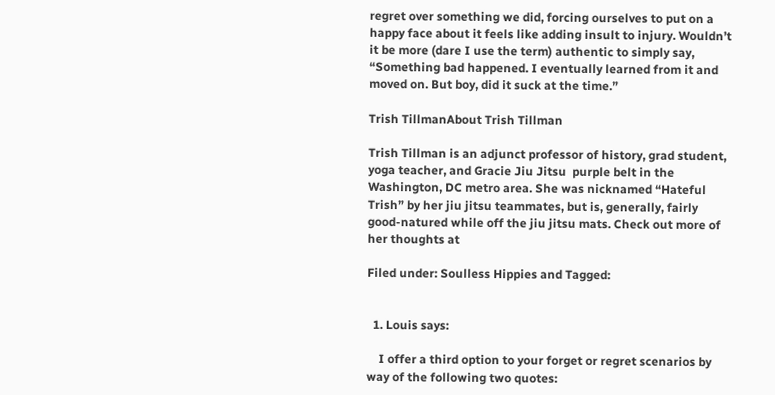regret over something we did, forcing ourselves to put on a happy face about it feels like adding insult to injury. Wouldn’t it be more (dare I use the term) authentic to simply say, “Something bad happened. I eventually learned from it and moved on. But boy, did it suck at the time.”

Trish TillmanAbout Trish Tillman

Trish Tillman is an adjunct professor of history, grad student, yoga teacher, and Gracie Jiu Jitsu  purple belt in the Washington, DC metro area. She was nicknamed “Hateful Trish” by her jiu jitsu teammates, but is, generally, fairly good-natured while off the jiu jitsu mats. Check out more of her thoughts at

Filed under: Soulless Hippies and Tagged:


  1. Louis says:

    I offer a third option to your forget or regret scenarios by way of the following two quotes: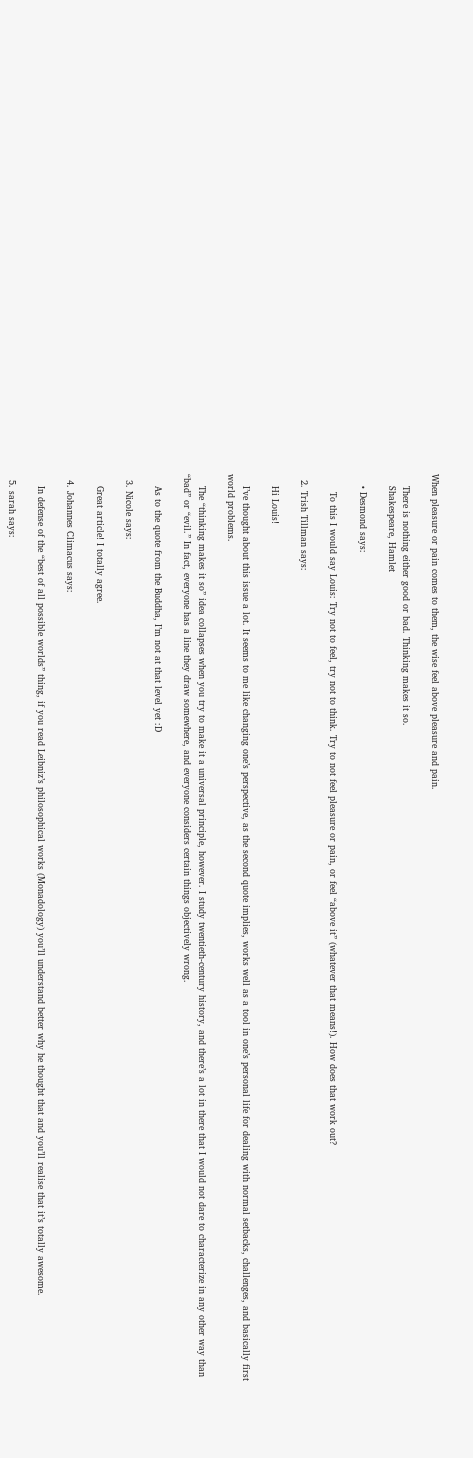When pleasure or pain comes to them, the wise feel above pleasure and pain.

    There is nothing either good or bad. Thinking makes it so.
    Shakespeare, Hamlet

    • Desmond says:

      To this I would say Louis: Try not to feel, try not to think. Try to not feel pleasure or pain, or feel “above it” (whatever that means!). How does that work out?

  2. Trish Tillman says:

    Hi Louis!

    I’ve thought about this issue a lot. It seems to me like changing one’s perspective, as the second quote implies, works well as a tool in one’s personal life for dealing with normal setbacks, challenges, and basically first world problems.

    The “thinking makes it so” idea collapses when you try to make it a universal principle, however. I study twentieth-century history, and there’s a lot in there that I would not dare to characterize in any other way than “bad” or “evil.” In fact, everyone has a line they draw somewhere, and everyone considers certain things objectively wrong.

    As to the quote from the Buddha, I’m not at that level yet :D

  3. Nicole says:

    Great article! I totally agree.

  4. Johannes Climacus says:

    In defense of the “best of all possible worlds” thing, if you read Leibniz’s philosophical works (Monadology) you’ll understand better why he thought that and you’ll realise that it’s totally awesome.

  5. sarah says: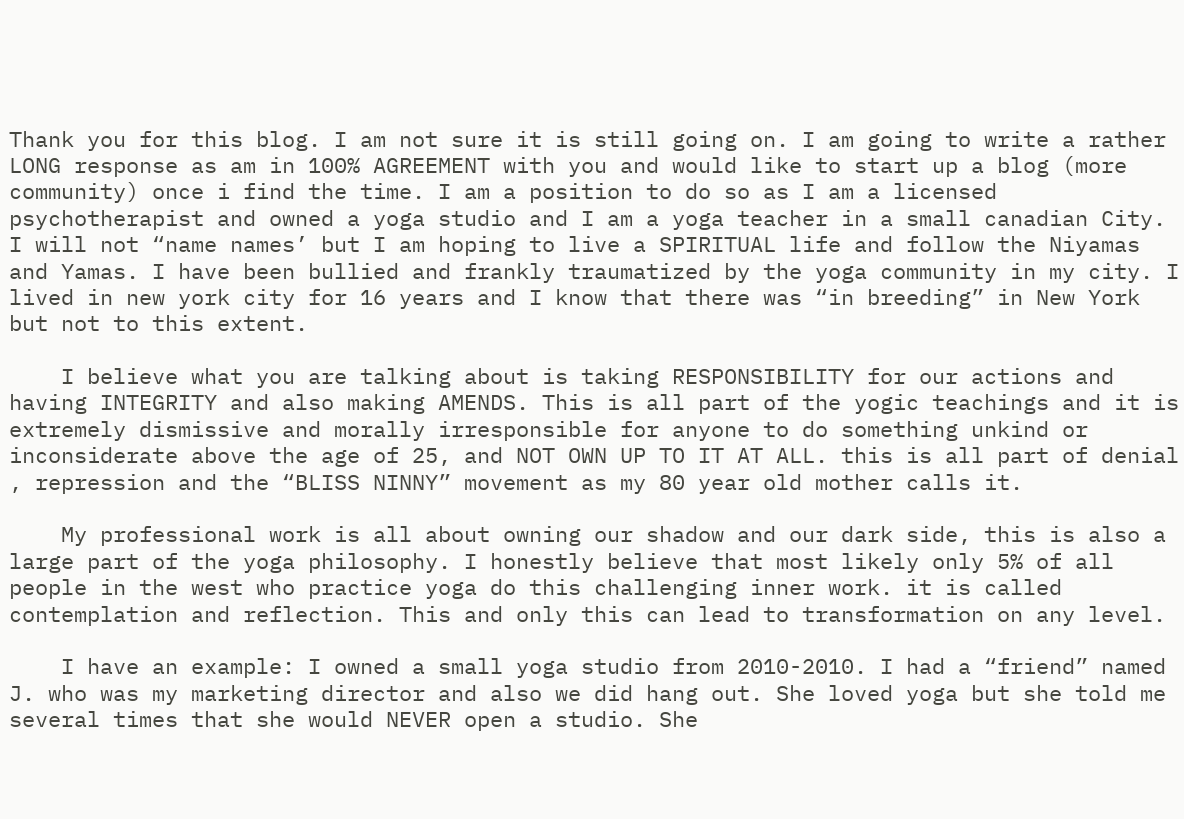Thank you for this blog. I am not sure it is still going on. I am going to write a rather LONG response as am in 100% AGREEMENT with you and would like to start up a blog (more community) once i find the time. I am a position to do so as I am a licensed psychotherapist and owned a yoga studio and I am a yoga teacher in a small canadian City. I will not “name names’ but I am hoping to live a SPIRITUAL life and follow the Niyamas and Yamas. I have been bullied and frankly traumatized by the yoga community in my city. I lived in new york city for 16 years and I know that there was “in breeding” in New York but not to this extent.

    I believe what you are talking about is taking RESPONSIBILITY for our actions and having INTEGRITY and also making AMENDS. This is all part of the yogic teachings and it is extremely dismissive and morally irresponsible for anyone to do something unkind or inconsiderate above the age of 25, and NOT OWN UP TO IT AT ALL. this is all part of denial , repression and the “BLISS NINNY” movement as my 80 year old mother calls it.

    My professional work is all about owning our shadow and our dark side, this is also a large part of the yoga philosophy. I honestly believe that most likely only 5% of all people in the west who practice yoga do this challenging inner work. it is called contemplation and reflection. This and only this can lead to transformation on any level.

    I have an example: I owned a small yoga studio from 2010-2010. I had a “friend” named J. who was my marketing director and also we did hang out. She loved yoga but she told me several times that she would NEVER open a studio. She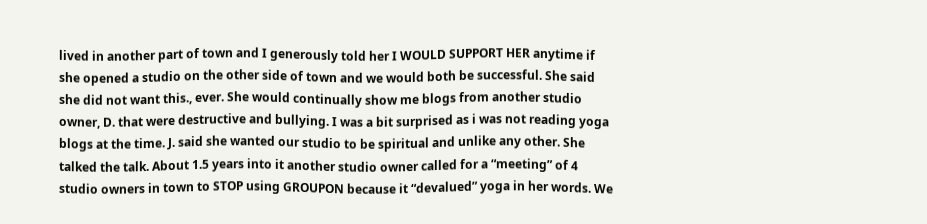lived in another part of town and I generously told her I WOULD SUPPORT HER anytime if she opened a studio on the other side of town and we would both be successful. She said she did not want this., ever. She would continually show me blogs from another studio owner, D. that were destructive and bullying. I was a bit surprised as i was not reading yoga blogs at the time. J. said she wanted our studio to be spiritual and unlike any other. She talked the talk. About 1.5 years into it another studio owner called for a “meeting” of 4 studio owners in town to STOP using GROUPON because it “devalued” yoga in her words. We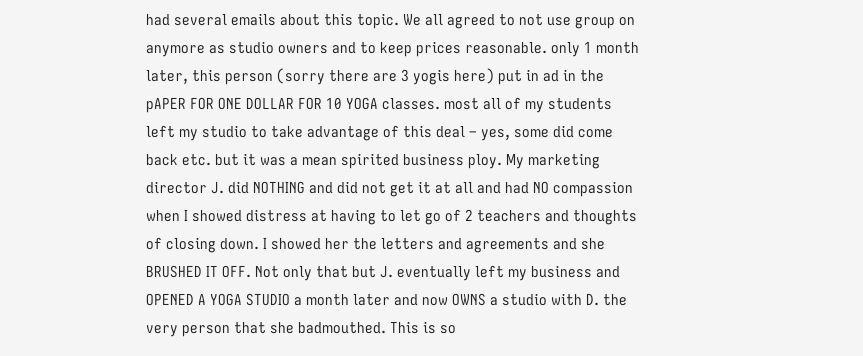had several emails about this topic. We all agreed to not use group on anymore as studio owners and to keep prices reasonable. only 1 month later, this person (sorry there are 3 yogis here) put in ad in the pAPER FOR ONE DOLLAR FOR 10 YOGA classes. most all of my students left my studio to take advantage of this deal – yes, some did come back etc. but it was a mean spirited business ploy. My marketing director J. did NOTHING and did not get it at all and had NO compassion when I showed distress at having to let go of 2 teachers and thoughts of closing down. I showed her the letters and agreements and she BRUSHED IT OFF. Not only that but J. eventually left my business and OPENED A YOGA STUDIO a month later and now OWNS a studio with D. the very person that she badmouthed. This is so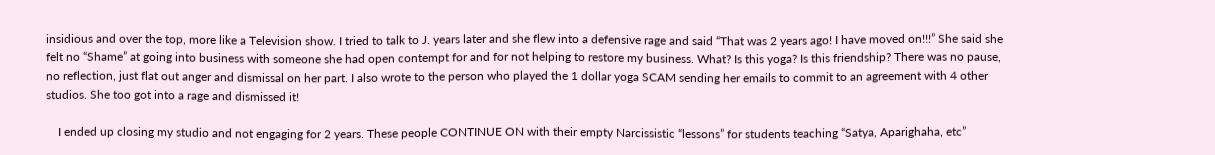insidious and over the top, more like a Television show. I tried to talk to J. years later and she flew into a defensive rage and said “That was 2 years ago! I have moved on!!!” She said she felt no “Shame” at going into business with someone she had open contempt for and for not helping to restore my business. What? Is this yoga? Is this friendship? There was no pause, no reflection, just flat out anger and dismissal on her part. I also wrote to the person who played the 1 dollar yoga SCAM sending her emails to commit to an agreement with 4 other studios. She too got into a rage and dismissed it!

    I ended up closing my studio and not engaging for 2 years. These people CONTINUE ON with their empty Narcissistic “lessons” for students teaching “Satya, Aparighaha, etc”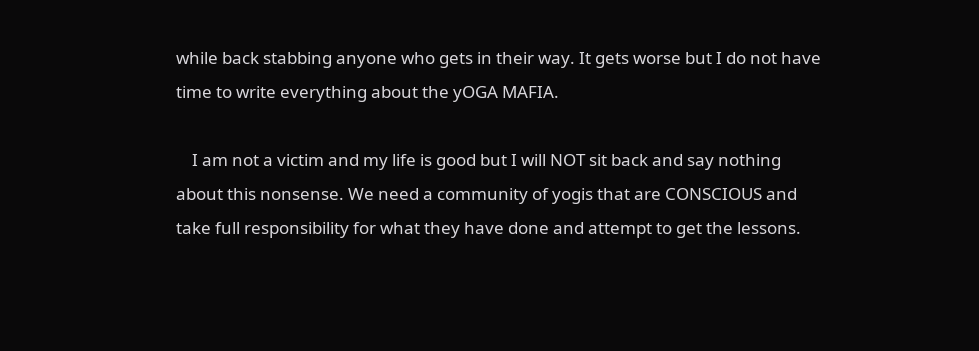while back stabbing anyone who gets in their way. It gets worse but I do not have time to write everything about the yOGA MAFIA.

    I am not a victim and my life is good but I will NOT sit back and say nothing about this nonsense. We need a community of yogis that are CONSCIOUS and take full responsibility for what they have done and attempt to get the lessons.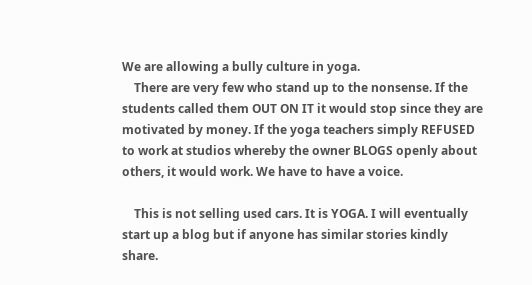We are allowing a bully culture in yoga.
    There are very few who stand up to the nonsense. If the students called them OUT ON IT it would stop since they are motivated by money. If the yoga teachers simply REFUSED to work at studios whereby the owner BLOGS openly about others, it would work. We have to have a voice.

    This is not selling used cars. It is YOGA. I will eventually start up a blog but if anyone has similar stories kindly share.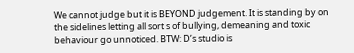We cannot judge but it is BEYOND judgement. It is standing by on the sidelines letting all sort s of bullying, demeaning and toxic behaviour go unnoticed. BTW: D’s studio is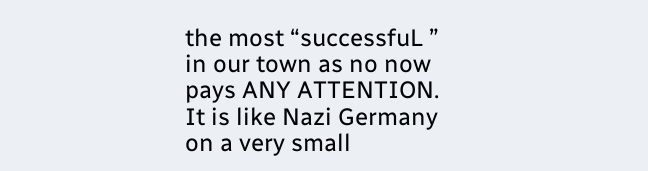the most “successfuL ” in our town as no now pays ANY ATTENTION. It is like Nazi Germany on a very small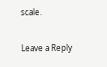scale.

Leave a Reply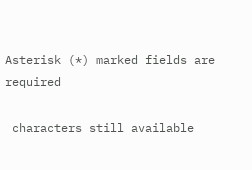Asterisk (*) marked fields are required

 characters still available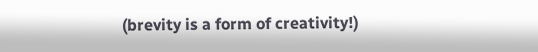(brevity is a form of creativity!)